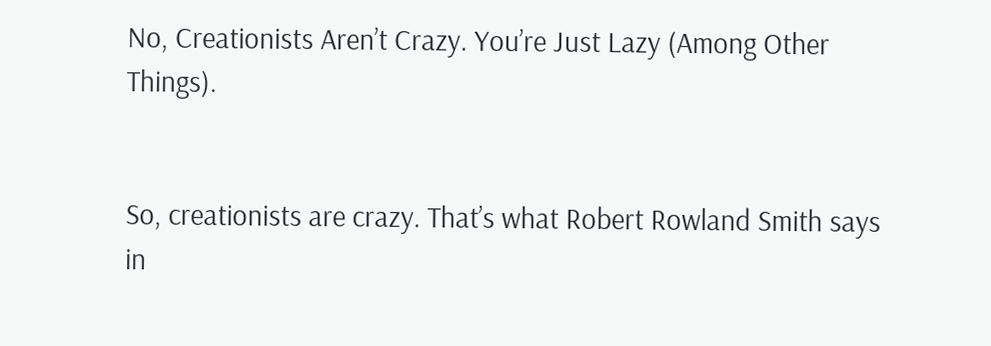No, Creationists Aren’t Crazy. You’re Just Lazy (Among Other Things).


So, creationists are crazy. That’s what Robert Rowland Smith says in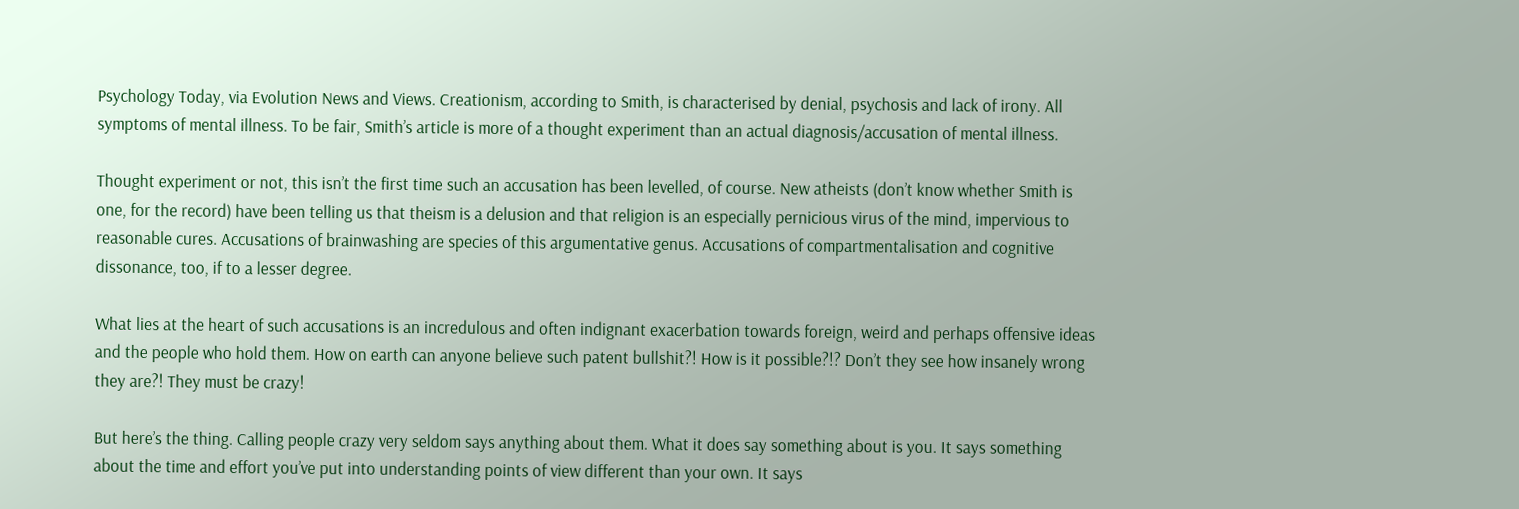Psychology Today, via Evolution News and Views. Creationism, according to Smith, is characterised by denial, psychosis and lack of irony. All symptoms of mental illness. To be fair, Smith’s article is more of a thought experiment than an actual diagnosis/accusation of mental illness.

Thought experiment or not, this isn’t the first time such an accusation has been levelled, of course. New atheists (don’t know whether Smith is one, for the record) have been telling us that theism is a delusion and that religion is an especially pernicious virus of the mind, impervious to reasonable cures. Accusations of brainwashing are species of this argumentative genus. Accusations of compartmentalisation and cognitive dissonance, too, if to a lesser degree.

What lies at the heart of such accusations is an incredulous and often indignant exacerbation towards foreign, weird and perhaps offensive ideas and the people who hold them. How on earth can anyone believe such patent bullshit?! How is it possible?!? Don’t they see how insanely wrong they are?! They must be crazy!

But here’s the thing. Calling people crazy very seldom says anything about them. What it does say something about is you. It says something about the time and effort you’ve put into understanding points of view different than your own. It says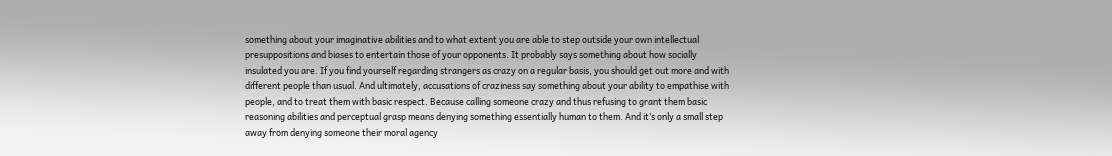something about your imaginative abilities and to what extent you are able to step outside your own intellectual presuppositions and biases to entertain those of your opponents. It probably says something about how socially insulated you are. If you find yourself regarding strangers as crazy on a regular basis, you should get out more and with different people than usual. And ultimately, accusations of craziness say something about your ability to empathise with people, and to treat them with basic respect. Because calling someone crazy and thus refusing to grant them basic reasoning abilities and perceptual grasp means denying something essentially human to them. And it’s only a small step away from denying someone their moral agency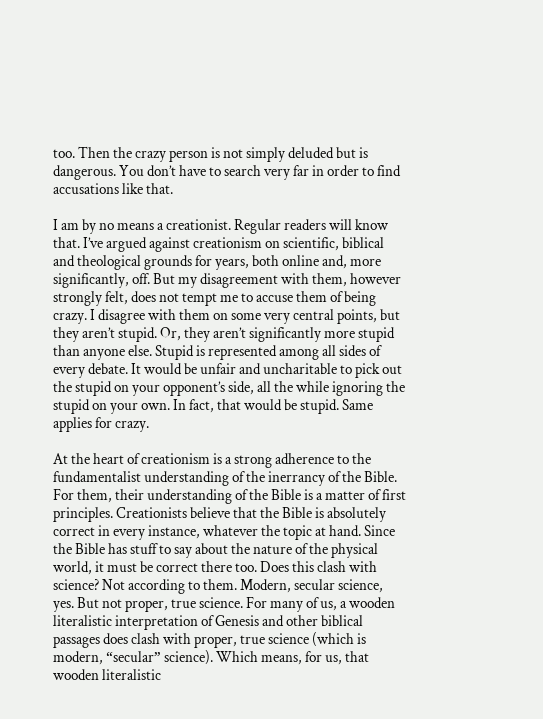too. Then the crazy person is not simply deluded but is dangerous. You don’t have to search very far in order to find accusations like that.

I am by no means a creationist. Regular readers will know that. I’ve argued against creationism on scientific, biblical and theological grounds for years, both online and, more significantly, off. But my disagreement with them, however strongly felt, does not tempt me to accuse them of being crazy. I disagree with them on some very central points, but they aren’t stupid. Or, they aren’t significantly more stupid than anyone else. Stupid is represented among all sides of every debate. It would be unfair and uncharitable to pick out the stupid on your opponent’s side, all the while ignoring the stupid on your own. In fact, that would be stupid. Same applies for crazy.

At the heart of creationism is a strong adherence to the fundamentalist understanding of the inerrancy of the Bible. For them, their understanding of the Bible is a matter of first principles. Creationists believe that the Bible is absolutely correct in every instance, whatever the topic at hand. Since the Bible has stuff to say about the nature of the physical world, it must be correct there too. Does this clash with science? Not according to them. Modern, secular science, yes. But not proper, true science. For many of us, a wooden literalistic interpretation of Genesis and other biblical passages does clash with proper, true science (which is modern, “secular” science). Which means, for us, that wooden literalistic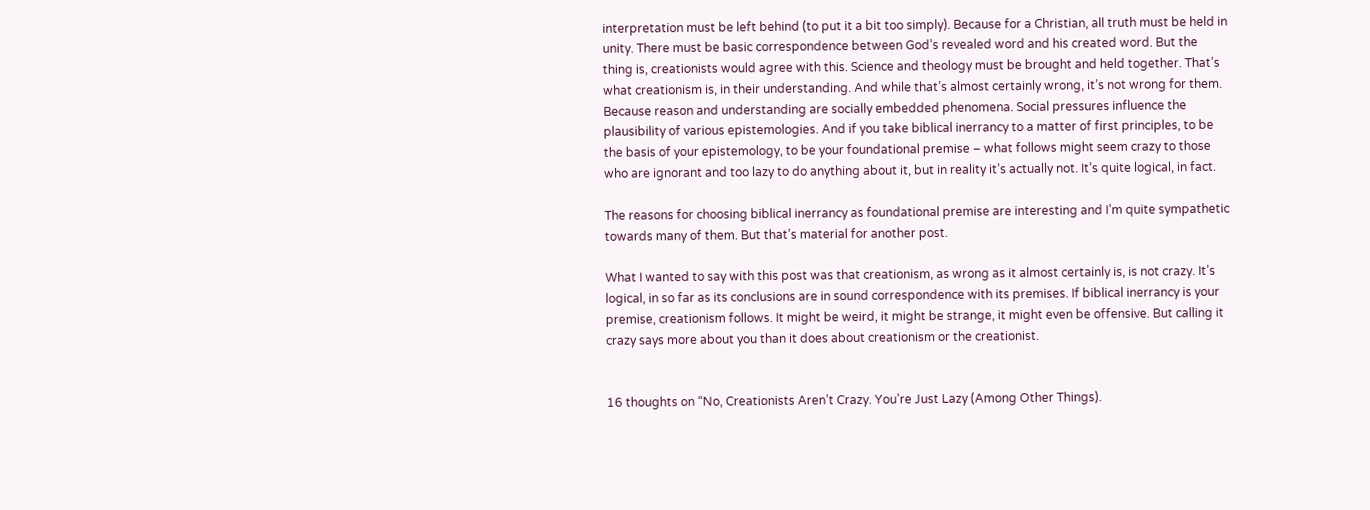interpretation must be left behind (to put it a bit too simply). Because for a Christian, all truth must be held in unity. There must be basic correspondence between God’s revealed word and his created word. But the thing is, creationists would agree with this. Science and theology must be brought and held together. That’s what creationism is, in their understanding. And while that’s almost certainly wrong, it’s not wrong for them. Because reason and understanding are socially embedded phenomena. Social pressures influence the plausibility of various epistemologies. And if you take biblical inerrancy to a matter of first principles, to be the basis of your epistemology, to be your foundational premise – what follows might seem crazy to those who are ignorant and too lazy to do anything about it, but in reality it’s actually not. It’s quite logical, in fact.

The reasons for choosing biblical inerrancy as foundational premise are interesting and I’m quite sympathetic towards many of them. But that’s material for another post.

What I wanted to say with this post was that creationism, as wrong as it almost certainly is, is not crazy. It’s logical, in so far as its conclusions are in sound correspondence with its premises. If biblical inerrancy is your premise, creationism follows. It might be weird, it might be strange, it might even be offensive. But calling it crazy says more about you than it does about creationism or the creationist.


16 thoughts on “No, Creationists Aren’t Crazy. You’re Just Lazy (Among Other Things).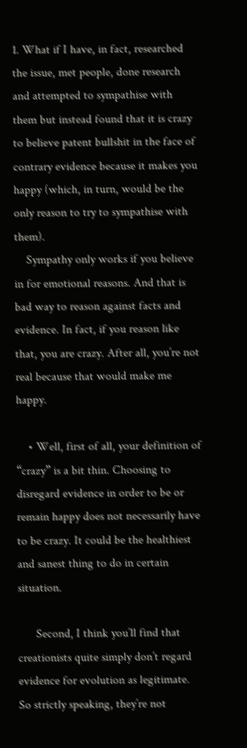1. What if I have, in fact, researched the issue, met people, done research and attempted to sympathise with them but instead found that it is crazy to believe patent bullshit in the face of contrary evidence because it makes you happy (which, in turn, would be the only reason to try to sympathise with them).
    Sympathy only works if you believe in for emotional reasons. And that is bad way to reason against facts and evidence. In fact, if you reason like that, you are crazy. After all, you’re not real because that would make me happy.

    • Well, first of all, your definition of “crazy” is a bit thin. Choosing to disregard evidence in order to be or remain happy does not necessarily have to be crazy. It could be the healthiest and sanest thing to do in certain situation.

      Second, I think you’ll find that creationists quite simply don’t regard evidence for evolution as legitimate. So strictly speaking, they’re not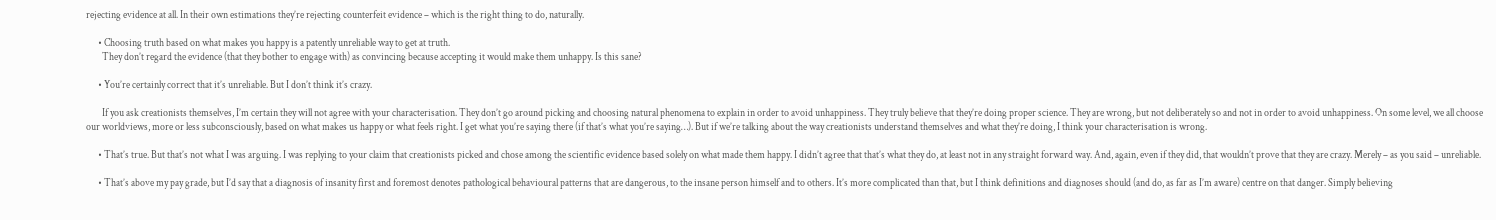rejecting evidence at all. In their own estimations they’re rejecting counterfeit evidence – which is the right thing to do, naturally.

      • Choosing truth based on what makes you happy is a patently unreliable way to get at truth.
        They don’t regard the evidence (that they bother to engage with) as convincing because accepting it would make them unhappy. Is this sane?

      • You’re certainly correct that it’s unreliable. But I don’t think it’s crazy.

        If you ask creationists themselves, I’m certain they will not agree with your characterisation. They don’t go around picking and choosing natural phenomena to explain in order to avoid unhappiness. They truly believe that they’re doing proper science. They are wrong, but not deliberately so and not in order to avoid unhappiness. On some level, we all choose our worldviews, more or less subconsciously, based on what makes us happy or what feels right. I get what you’re saying there (if that’s what you’re saying…). But if we’re talking about the way creationists understand themselves and what they’re doing, I think your characterisation is wrong.

      • That’s true. But that’s not what I was arguing. I was replying to your claim that creationists picked and chose among the scientific evidence based solely on what made them happy. I didn’t agree that that’s what they do, at least not in any straight forward way. And, again, even if they did, that wouldn’t prove that they are crazy. Merely – as you said – unreliable.

      • That’s above my pay grade, but I’d say that a diagnosis of insanity first and foremost denotes pathological behavioural patterns that are dangerous, to the insane person himself and to others. It’s more complicated than that, but I think definitions and diagnoses should (and do, as far as I’m aware) centre on that danger. Simply believing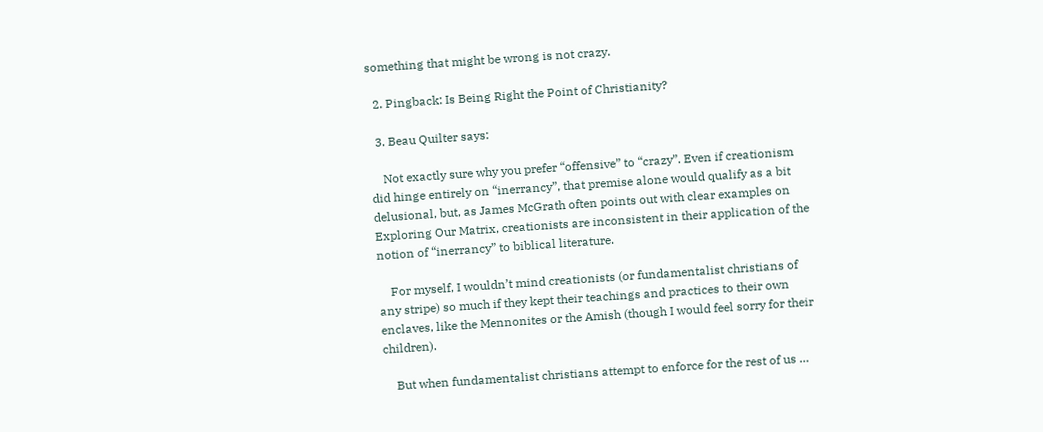something that might be wrong is not crazy.

  2. Pingback: Is Being Right the Point of Christianity?

  3. Beau Quilter says:

    Not exactly sure why you prefer “offensive” to “crazy”. Even if creationism did hinge entirely on “inerrancy”, that premise alone would qualify as a bit delusional, but, as James McGrath often points out with clear examples on Exploring Our Matrix, creationists are inconsistent in their application of the notion of “inerrancy” to biblical literature.

    For myself, I wouldn’t mind creationists (or fundamentalist christians of any stripe) so much if they kept their teachings and practices to their own enclaves, like the Mennonites or the Amish (though I would feel sorry for their children).

    But when fundamentalist christians attempt to enforce for the rest of us …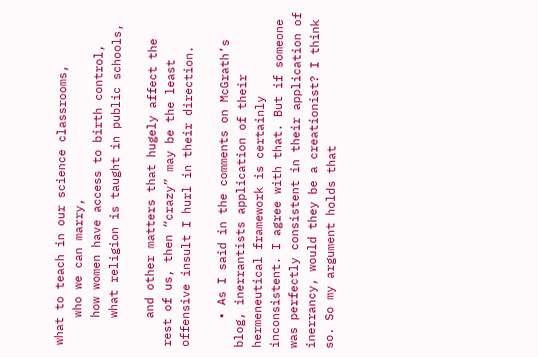what to teach in our science classrooms,
    who we can marry,
    how women have access to birth control,
    what religion is taught in public schools,

    and other matters that hugely affect the rest of us, then “crazy” may be the least offensive insult I hurl in their direction.

    • As I said in the comments on McGrath’s blog, inerrantists application of their hermeneutical framework is certainly inconsistent. I agree with that. But if someone was perfectly consistent in their application of inerrancy, would they be a creationist? I think so. So my argument holds that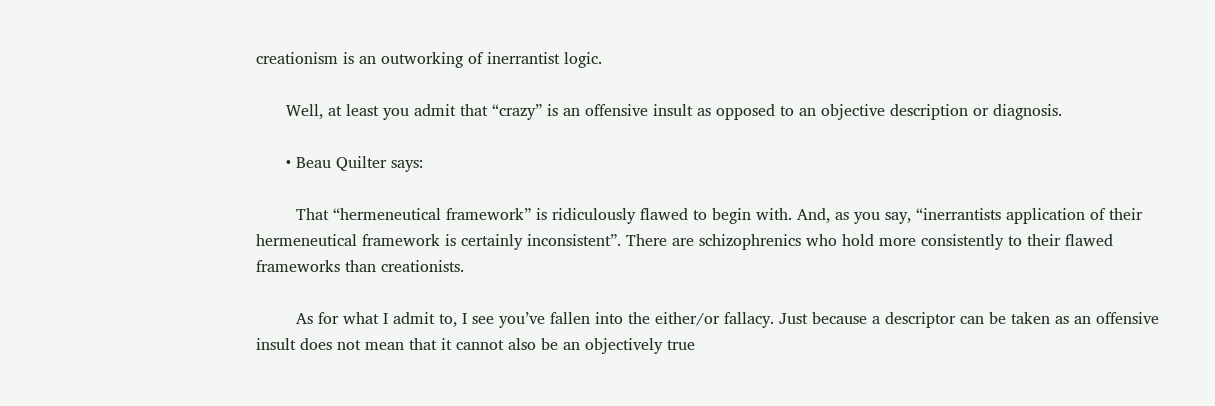creationism is an outworking of inerrantist logic.

      Well, at least you admit that “crazy” is an offensive insult as opposed to an objective description or diagnosis.

      • Beau Quilter says:

        That “hermeneutical framework” is ridiculously flawed to begin with. And, as you say, “inerrantists application of their hermeneutical framework is certainly inconsistent”. There are schizophrenics who hold more consistently to their flawed frameworks than creationists.

        As for what I admit to, I see you’ve fallen into the either/or fallacy. Just because a descriptor can be taken as an offensive insult does not mean that it cannot also be an objectively true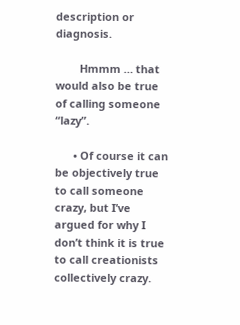description or diagnosis.

        Hmmm … that would also be true of calling someone “lazy”.

      • Of course it can be objectively true to call someone crazy, but I’ve argued for why I don’t think it is true to call creationists collectively crazy.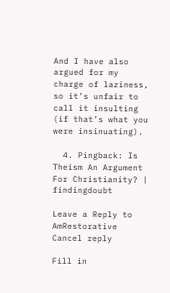And I have also argued for my charge of laziness, so it’s unfair to call it insulting (if that’s what you were insinuating).

  4. Pingback: Is Theism An Argument For Christianity? | findingdoubt

Leave a Reply to AmRestorative Cancel reply

Fill in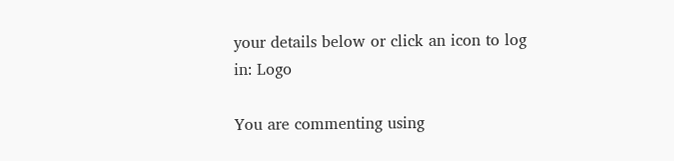your details below or click an icon to log in: Logo

You are commenting using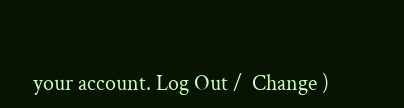your account. Log Out /  Change )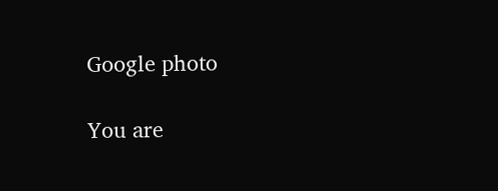Google photo

You are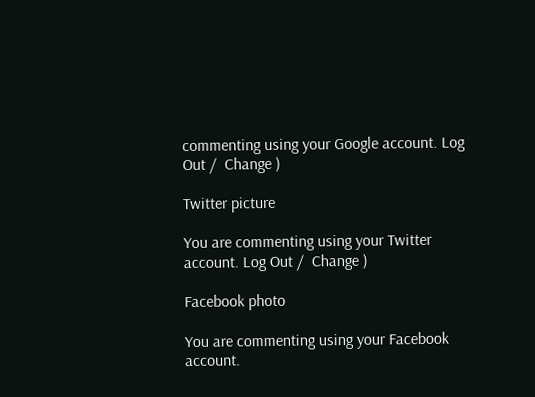commenting using your Google account. Log Out /  Change )

Twitter picture

You are commenting using your Twitter account. Log Out /  Change )

Facebook photo

You are commenting using your Facebook account.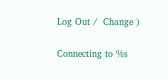Log Out /  Change )

Connecting to %s